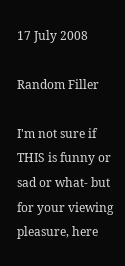17 July 2008

Random Filler

I'm not sure if THIS is funny or sad or what- but for your viewing pleasure, here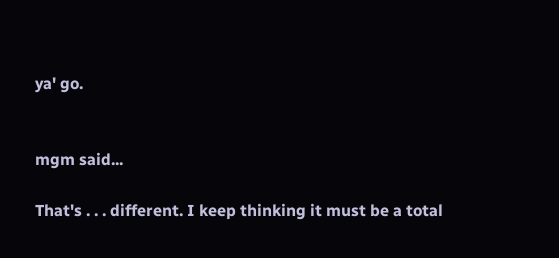ya' go.


mgm said...

That's . . . different. I keep thinking it must be a total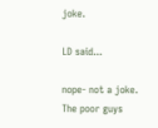joke.

LD said...

nope- not a joke. The poor guys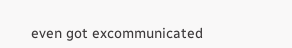even got excommunicated